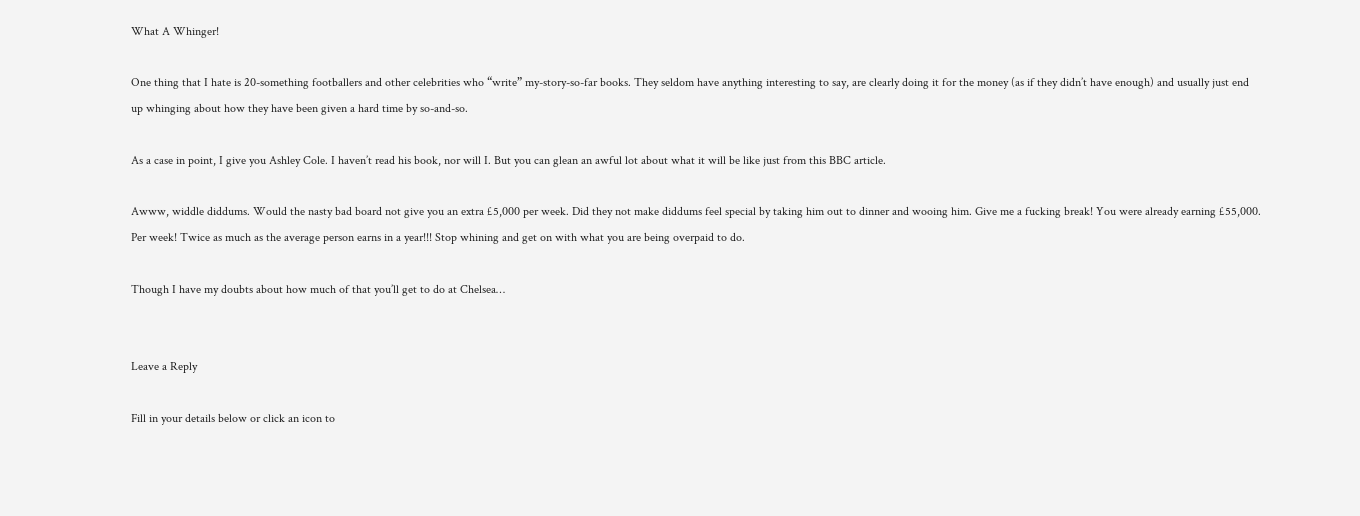What A Whinger!

One thing that I hate is 20-something footballers and other celebrities who “write” my-story-so-far books. They seldom have anything interesting to say, are clearly doing it for the money (as if they didn’t have enough) and usually just end up whinging about how they have been given a hard time by so-and-so.

As a case in point, I give you Ashley Cole. I haven’t read his book, nor will I. But you can glean an awful lot about what it will be like just from this BBC article.

Awww, widdle diddums. Would the nasty bad board not give you an extra £5,000 per week. Did they not make diddums feel special by taking him out to dinner and wooing him. Give me a fucking break! You were already earning £55,000. Per week! Twice as much as the average person earns in a year!!! Stop whining and get on with what you are being overpaid to do.

Though I have my doubts about how much of that you’ll get to do at Chelsea…


Leave a Reply

Fill in your details below or click an icon to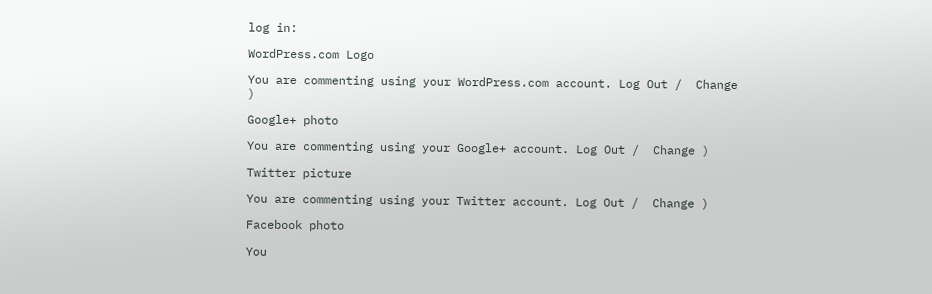log in:

WordPress.com Logo

You are commenting using your WordPress.com account. Log Out /  Change )

Google+ photo

You are commenting using your Google+ account. Log Out /  Change )

Twitter picture

You are commenting using your Twitter account. Log Out /  Change )

Facebook photo

You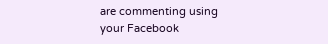are commenting using your Facebook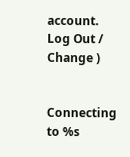account. Log Out /  Change )


Connecting to %s